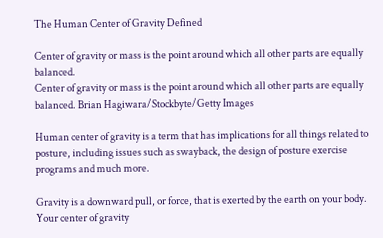The Human Center of Gravity Defined

Center of gravity or mass is the point around which all other parts are equally balanced.
Center of gravity or mass is the point around which all other parts are equally balanced. Brian Hagiwara/Stockbyte/Getty Images

Human center of gravity is a term that has implications for all things related to posture, including issues such as swayback, the design of posture exercise programs and much more.

Gravity is a downward pull, or force, that is exerted by the earth on your body. Your center of gravity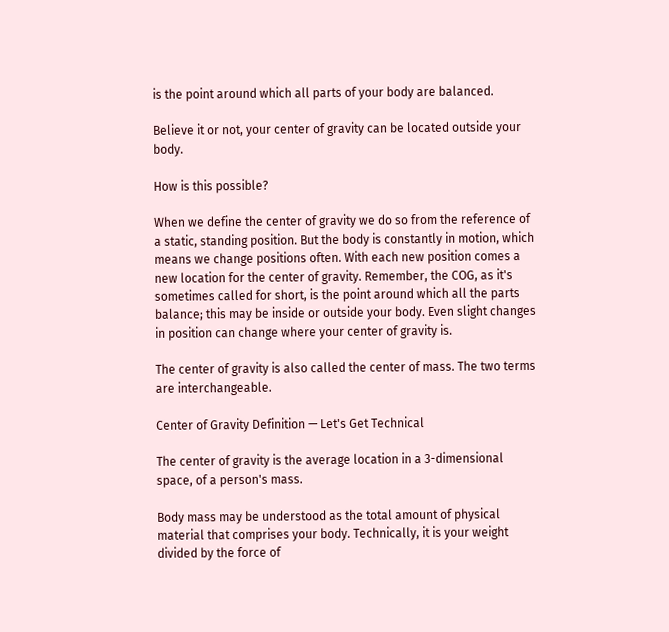is the point around which all parts of your body are balanced.

Believe it or not, your center of gravity can be located outside your body.

How is this possible?

When we define the center of gravity we do so from the reference of a static, standing position. But the body is constantly in motion, which means we change positions often. With each new position comes a new location for the center of gravity. Remember, the COG, as it's sometimes called for short, is the point around which all the parts balance; this may be inside or outside your body. Even slight changes in position can change where your center of gravity is.

The center of gravity is also called the center of mass. The two terms are interchangeable.

Center of Gravity Definition — Let's Get Technical

The center of gravity is the average location in a 3-dimensional space, of a person's mass.

Body mass may be understood as the total amount of physical material that comprises your body. Technically, it is your weight divided by the force of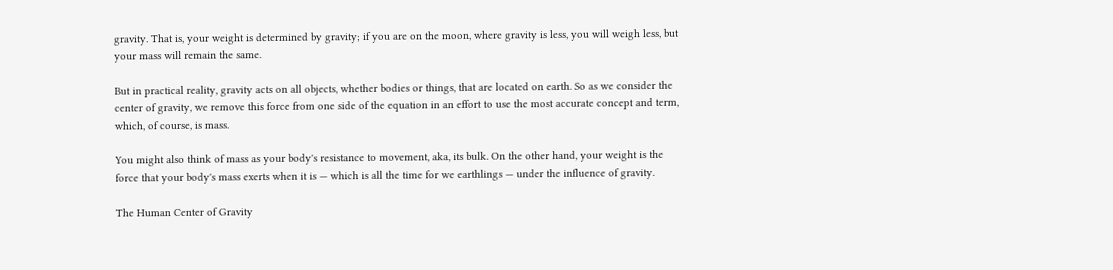gravity. That is, your weight is determined by gravity; if you are on the moon, where gravity is less, you will weigh less, but your mass will remain the same.

But in practical reality, gravity acts on all objects, whether bodies or things, that are located on earth. So as we consider the center of gravity, we remove this force from one side of the equation in an effort to use the most accurate concept and term, which, of course, is mass.

You might also think of mass as your body's resistance to movement, aka, its bulk. On the other hand, your weight is the force that your body's mass exerts when it is — which is all the time for we earthlings — under the influence of gravity.

The Human Center of Gravity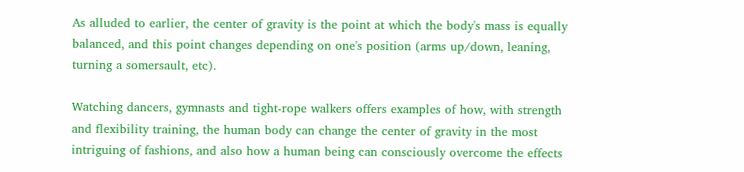As alluded to earlier, the center of gravity is the point at which the body's mass is equally balanced, and this point changes depending on one's position (arms up/down, leaning, turning a somersault, etc).

Watching dancers, gymnasts and tight-rope walkers offers examples of how, with strength and flexibility training, the human body can change the center of gravity in the most intriguing of fashions, and also how a human being can consciously overcome the effects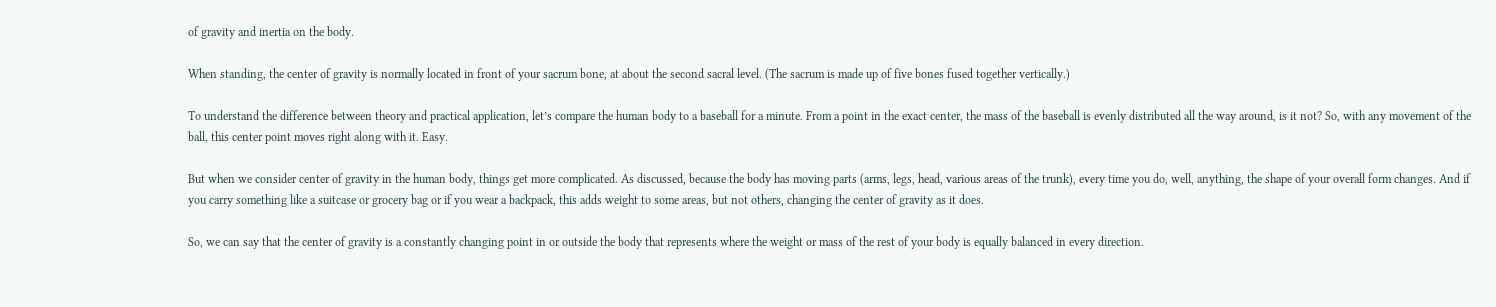of gravity and inertia on the body.

When standing, the center of gravity is normally located in front of your sacrum bone, at about the second sacral level. (The sacrum is made up of five bones fused together vertically.)

To understand the difference between theory and practical application, let’s compare the human body to a baseball for a minute. From a point in the exact center, the mass of the baseball is evenly distributed all the way around, is it not? So, with any movement of the ball, this center point moves right along with it. Easy.

But when we consider center of gravity in the human body, things get more complicated. As discussed, because the body has moving parts (arms, legs, head, various areas of the trunk), every time you do, well, anything, the shape of your overall form changes. And if you carry something like a suitcase or grocery bag or if you wear a backpack, this adds weight to some areas, but not others, changing the center of gravity as it does.

So, we can say that the center of gravity is a constantly changing point in or outside the body that represents where the weight or mass of the rest of your body is equally balanced in every direction.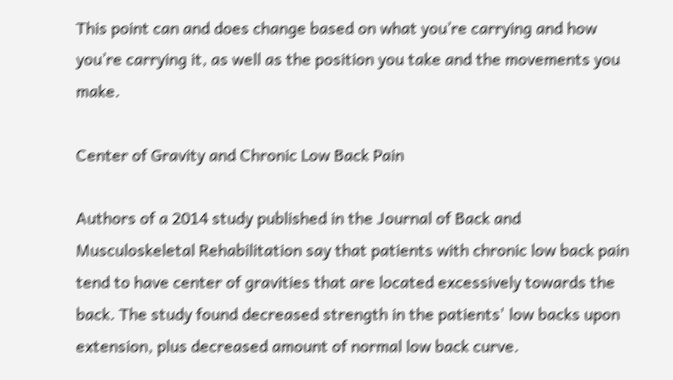This point can and does change based on what you’re carrying and how you’re carrying it, as well as the position you take and the movements you make.

Center of Gravity and Chronic Low Back Pain

Authors of a 2014 study published in the Journal of Back and Musculoskeletal Rehabilitation say that patients with chronic low back pain tend to have center of gravities that are located excessively towards the back. The study found decreased strength in the patients' low backs upon extension, plus decreased amount of normal low back curve.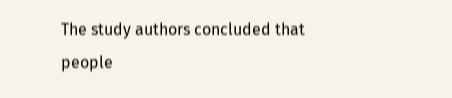The study authors concluded that people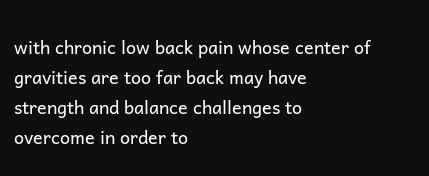with chronic low back pain whose center of gravities are too far back may have strength and balance challenges to overcome in order to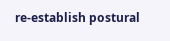re-establish postural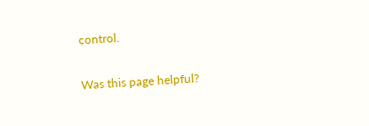control.

Was this page helpful?